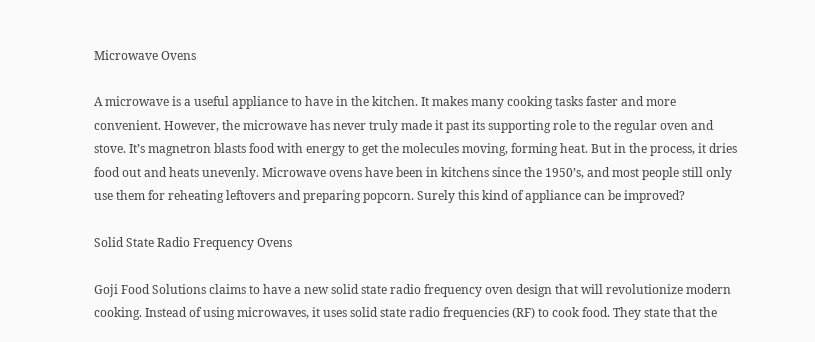Microwave Ovens

A microwave is a useful appliance to have in the kitchen. It makes many cooking tasks faster and more convenient. However, the microwave has never truly made it past its supporting role to the regular oven and stove. It’s magnetron blasts food with energy to get the molecules moving, forming heat. But in the process, it dries food out and heats unevenly. Microwave ovens have been in kitchens since the 1950’s, and most people still only use them for reheating leftovers and preparing popcorn. Surely this kind of appliance can be improved?

Solid State Radio Frequency Ovens

Goji Food Solutions claims to have a new solid state radio frequency oven design that will revolutionize modern cooking. Instead of using microwaves, it uses solid state radio frequencies (RF) to cook food. They state that the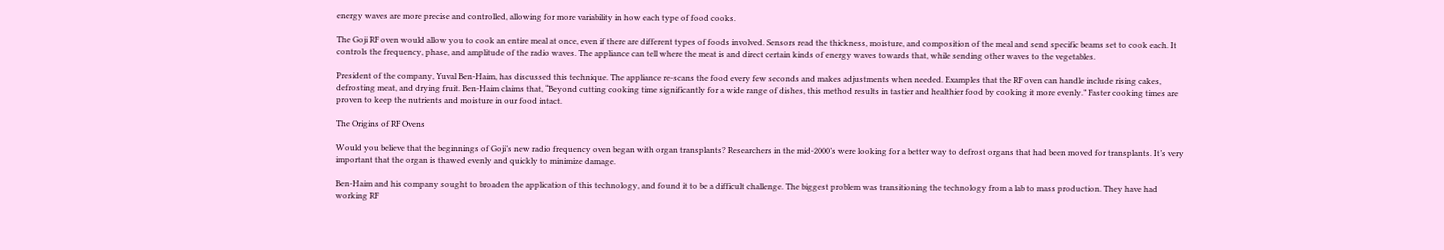energy waves are more precise and controlled, allowing for more variability in how each type of food cooks.

The Goji RF oven would allow you to cook an entire meal at once, even if there are different types of foods involved. Sensors read the thickness, moisture, and composition of the meal and send specific beams set to cook each. It controls the frequency, phase, and amplitude of the radio waves. The appliance can tell where the meat is and direct certain kinds of energy waves towards that, while sending other waves to the vegetables.

President of the company, Yuval Ben-Haim, has discussed this technique. The appliance re-scans the food every few seconds and makes adjustments when needed. Examples that the RF oven can handle include rising cakes, defrosting meat, and drying fruit. Ben-Haim claims that, “Beyond cutting cooking time significantly for a wide range of dishes, this method results in tastier and healthier food by cooking it more evenly.” Faster cooking times are proven to keep the nutrients and moisture in our food intact.

The Origins of RF Ovens

Would you believe that the beginnings of Goji’s new radio frequency oven began with organ transplants? Researchers in the mid-2000’s were looking for a better way to defrost organs that had been moved for transplants. It’s very important that the organ is thawed evenly and quickly to minimize damage.

Ben-Haim and his company sought to broaden the application of this technology, and found it to be a difficult challenge. The biggest problem was transitioning the technology from a lab to mass production. They have had working RF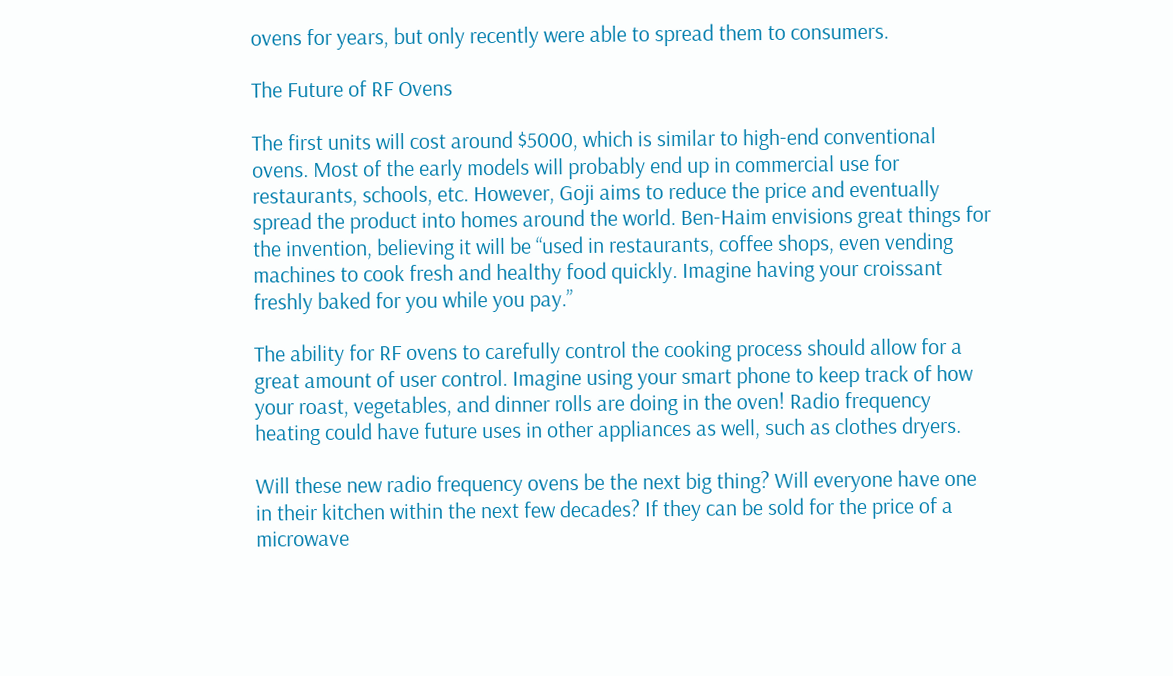ovens for years, but only recently were able to spread them to consumers.

The Future of RF Ovens

The first units will cost around $5000, which is similar to high-end conventional ovens. Most of the early models will probably end up in commercial use for restaurants, schools, etc. However, Goji aims to reduce the price and eventually spread the product into homes around the world. Ben-Haim envisions great things for the invention, believing it will be “used in restaurants, coffee shops, even vending machines to cook fresh and healthy food quickly. Imagine having your croissant freshly baked for you while you pay.”

The ability for RF ovens to carefully control the cooking process should allow for a great amount of user control. Imagine using your smart phone to keep track of how your roast, vegetables, and dinner rolls are doing in the oven! Radio frequency heating could have future uses in other appliances as well, such as clothes dryers.

Will these new radio frequency ovens be the next big thing? Will everyone have one in their kitchen within the next few decades? If they can be sold for the price of a microwave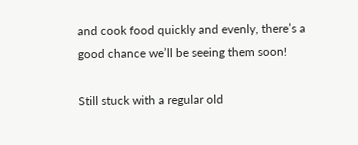and cook food quickly and evenly, there’s a good chance we’ll be seeing them soon!

Still stuck with a regular old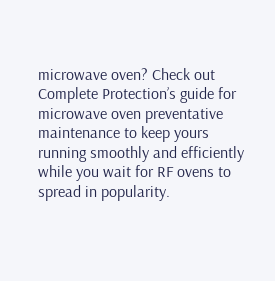microwave oven? Check out Complete Protection’s guide for microwave oven preventative maintenance to keep yours running smoothly and efficiently while you wait for RF ovens to spread in popularity.